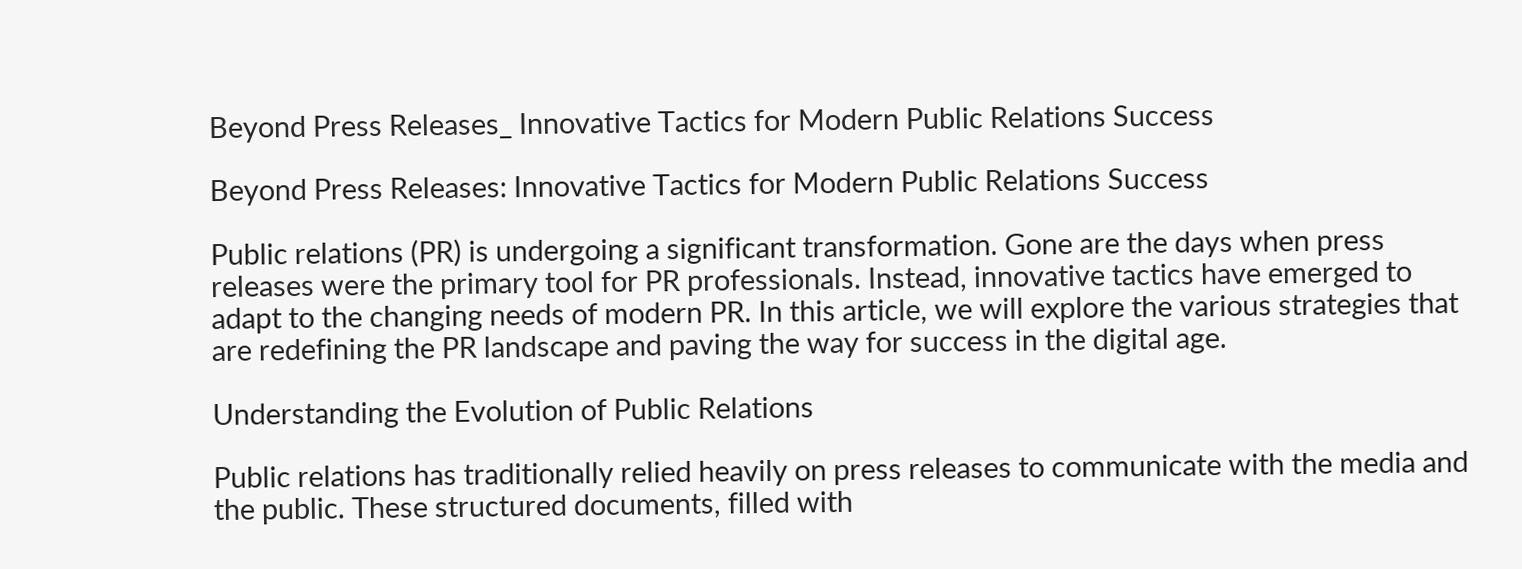Beyond Press Releases_ Innovative Tactics for Modern Public Relations Success

Beyond Press Releases: Innovative Tactics for Modern Public Relations Success

Public relations (PR) is undergoing a significant transformation. Gone are the days when press releases were the primary tool for PR professionals. Instead, innovative tactics have emerged to adapt to the changing needs of modern PR. In this article, we will explore the various strategies that are redefining the PR landscape and paving the way for success in the digital age.

Understanding the Evolution of Public Relations

Public relations has traditionally relied heavily on press releases to communicate with the media and the public. These structured documents, filled with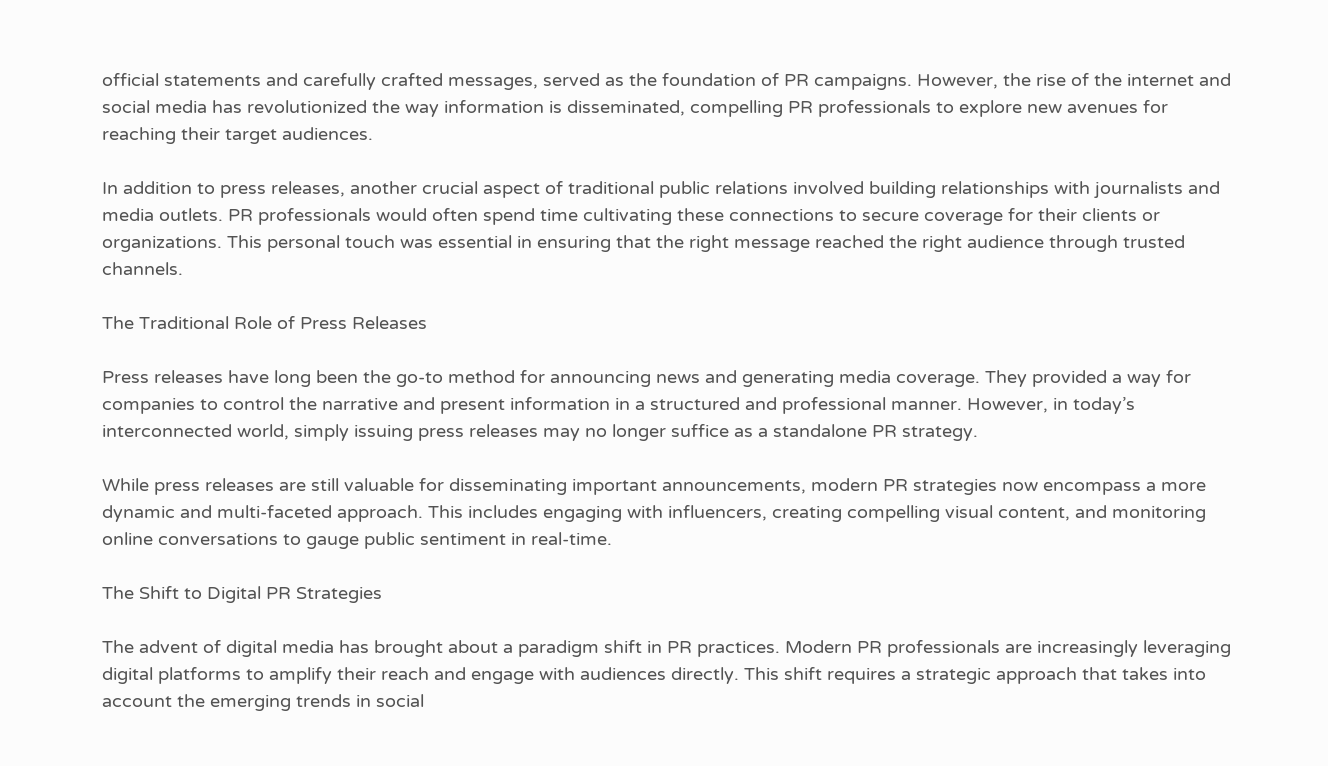official statements and carefully crafted messages, served as the foundation of PR campaigns. However, the rise of the internet and social media has revolutionized the way information is disseminated, compelling PR professionals to explore new avenues for reaching their target audiences.

In addition to press releases, another crucial aspect of traditional public relations involved building relationships with journalists and media outlets. PR professionals would often spend time cultivating these connections to secure coverage for their clients or organizations. This personal touch was essential in ensuring that the right message reached the right audience through trusted channels.

The Traditional Role of Press Releases

Press releases have long been the go-to method for announcing news and generating media coverage. They provided a way for companies to control the narrative and present information in a structured and professional manner. However, in today’s interconnected world, simply issuing press releases may no longer suffice as a standalone PR strategy.

While press releases are still valuable for disseminating important announcements, modern PR strategies now encompass a more dynamic and multi-faceted approach. This includes engaging with influencers, creating compelling visual content, and monitoring online conversations to gauge public sentiment in real-time.

The Shift to Digital PR Strategies

The advent of digital media has brought about a paradigm shift in PR practices. Modern PR professionals are increasingly leveraging digital platforms to amplify their reach and engage with audiences directly. This shift requires a strategic approach that takes into account the emerging trends in social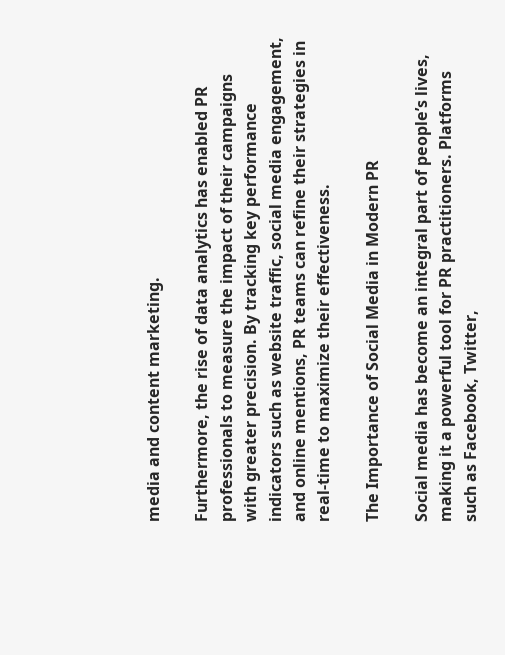media and content marketing.

Furthermore, the rise of data analytics has enabled PR professionals to measure the impact of their campaigns with greater precision. By tracking key performance indicators such as website traffic, social media engagement, and online mentions, PR teams can refine their strategies in real-time to maximize their effectiveness.

The Importance of Social Media in Modern PR

Social media has become an integral part of people’s lives, making it a powerful tool for PR practitioners. Platforms such as Facebook, Twitter,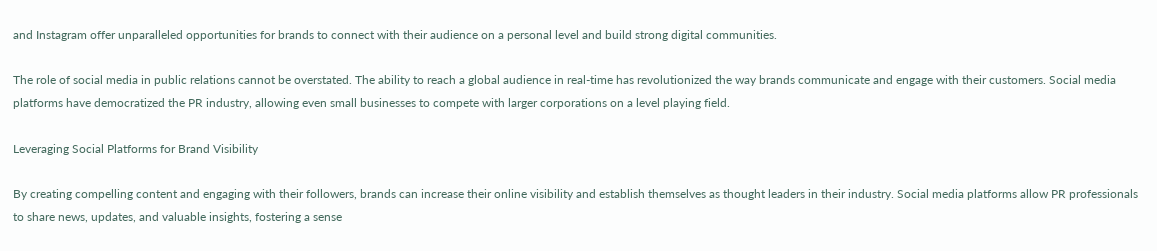and Instagram offer unparalleled opportunities for brands to connect with their audience on a personal level and build strong digital communities.

The role of social media in public relations cannot be overstated. The ability to reach a global audience in real-time has revolutionized the way brands communicate and engage with their customers. Social media platforms have democratized the PR industry, allowing even small businesses to compete with larger corporations on a level playing field.

Leveraging Social Platforms for Brand Visibility

By creating compelling content and engaging with their followers, brands can increase their online visibility and establish themselves as thought leaders in their industry. Social media platforms allow PR professionals to share news, updates, and valuable insights, fostering a sense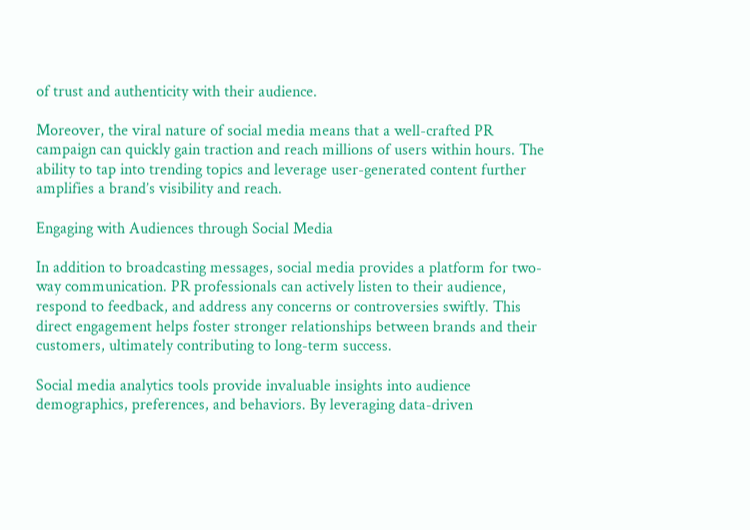of trust and authenticity with their audience.

Moreover, the viral nature of social media means that a well-crafted PR campaign can quickly gain traction and reach millions of users within hours. The ability to tap into trending topics and leverage user-generated content further amplifies a brand’s visibility and reach.

Engaging with Audiences through Social Media

In addition to broadcasting messages, social media provides a platform for two-way communication. PR professionals can actively listen to their audience, respond to feedback, and address any concerns or controversies swiftly. This direct engagement helps foster stronger relationships between brands and their customers, ultimately contributing to long-term success.

Social media analytics tools provide invaluable insights into audience demographics, preferences, and behaviors. By leveraging data-driven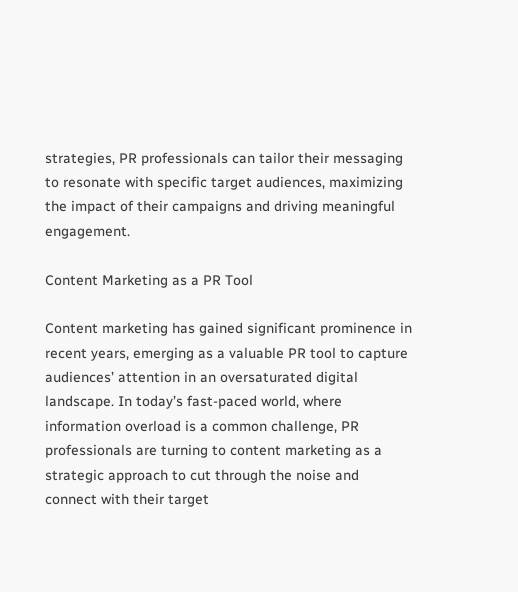strategies, PR professionals can tailor their messaging to resonate with specific target audiences, maximizing the impact of their campaigns and driving meaningful engagement.

Content Marketing as a PR Tool

Content marketing has gained significant prominence in recent years, emerging as a valuable PR tool to capture audiences’ attention in an oversaturated digital landscape. In today’s fast-paced world, where information overload is a common challenge, PR professionals are turning to content marketing as a strategic approach to cut through the noise and connect with their target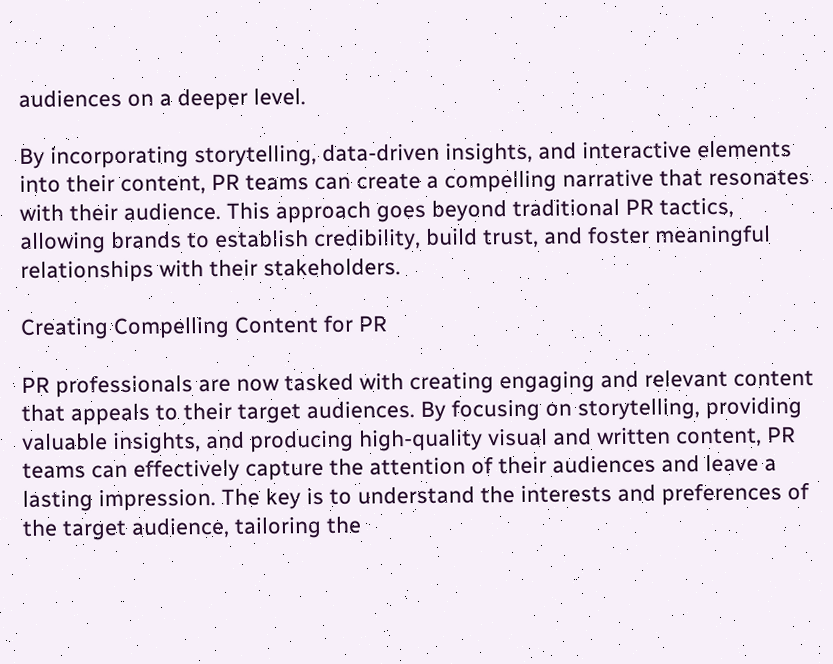audiences on a deeper level.

By incorporating storytelling, data-driven insights, and interactive elements into their content, PR teams can create a compelling narrative that resonates with their audience. This approach goes beyond traditional PR tactics, allowing brands to establish credibility, build trust, and foster meaningful relationships with their stakeholders.

Creating Compelling Content for PR

PR professionals are now tasked with creating engaging and relevant content that appeals to their target audiences. By focusing on storytelling, providing valuable insights, and producing high-quality visual and written content, PR teams can effectively capture the attention of their audiences and leave a lasting impression. The key is to understand the interests and preferences of the target audience, tailoring the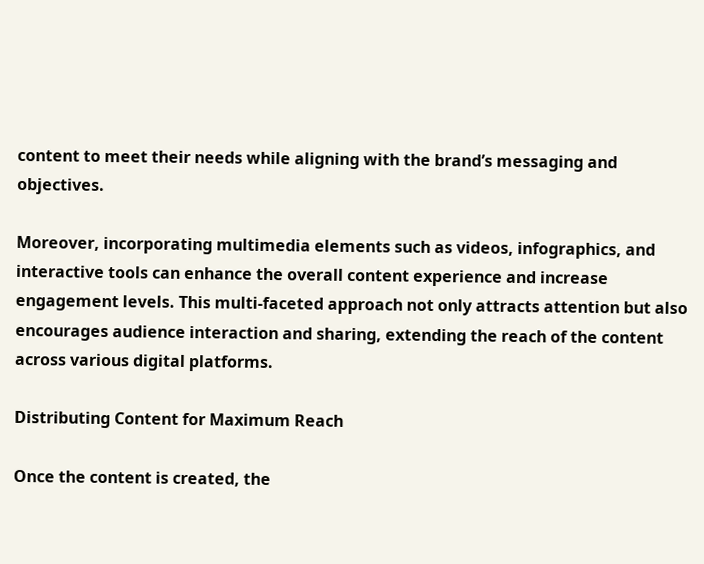content to meet their needs while aligning with the brand’s messaging and objectives.

Moreover, incorporating multimedia elements such as videos, infographics, and interactive tools can enhance the overall content experience and increase engagement levels. This multi-faceted approach not only attracts attention but also encourages audience interaction and sharing, extending the reach of the content across various digital platforms.

Distributing Content for Maximum Reach

Once the content is created, the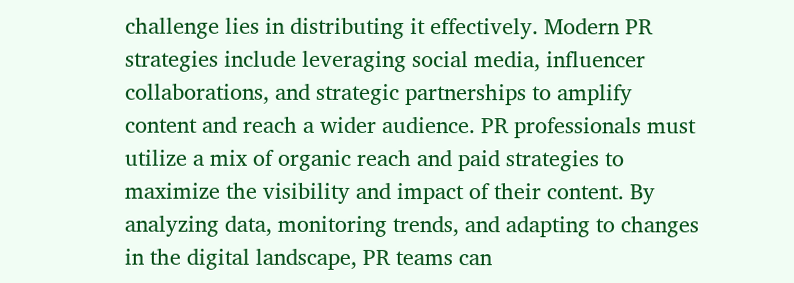challenge lies in distributing it effectively. Modern PR strategies include leveraging social media, influencer collaborations, and strategic partnerships to amplify content and reach a wider audience. PR professionals must utilize a mix of organic reach and paid strategies to maximize the visibility and impact of their content. By analyzing data, monitoring trends, and adapting to changes in the digital landscape, PR teams can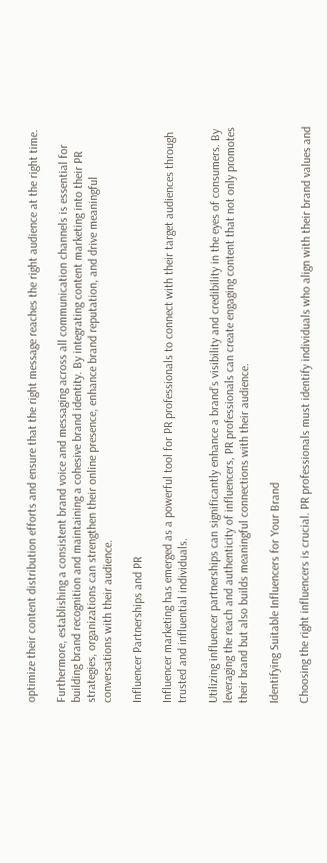optimize their content distribution efforts and ensure that the right message reaches the right audience at the right time.

Furthermore, establishing a consistent brand voice and messaging across all communication channels is essential for building brand recognition and maintaining a cohesive brand identity. By integrating content marketing into their PR strategies, organizations can strengthen their online presence, enhance brand reputation, and drive meaningful conversations with their audience.

Influencer Partnerships and PR

Influencer marketing has emerged as a powerful tool for PR professionals to connect with their target audiences through trusted and influential individuals.

Utilizing influencer partnerships can significantly enhance a brand’s visibility and credibility in the eyes of consumers. By leveraging the reach and authenticity of influencers, PR professionals can create engaging content that not only promotes their brand but also builds meaningful connections with their audience.

Identifying Suitable Influencers for Your Brand

Choosing the right influencers is crucial. PR professionals must identify individuals who align with their brand values and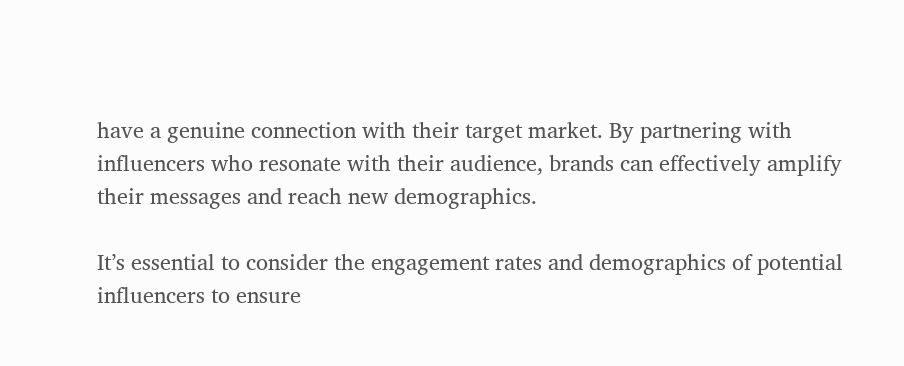have a genuine connection with their target market. By partnering with influencers who resonate with their audience, brands can effectively amplify their messages and reach new demographics.

It’s essential to consider the engagement rates and demographics of potential influencers to ensure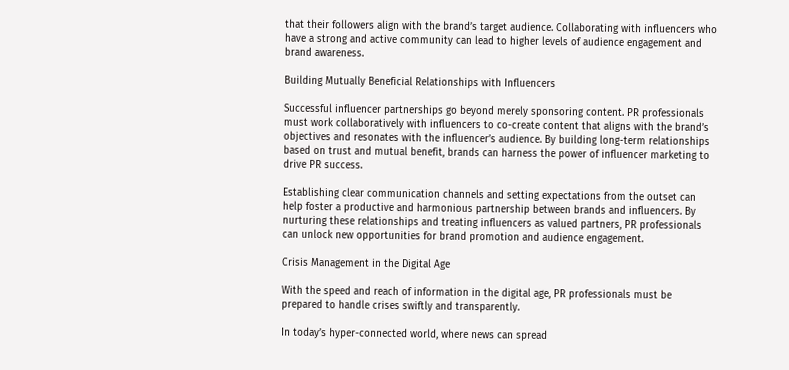that their followers align with the brand’s target audience. Collaborating with influencers who have a strong and active community can lead to higher levels of audience engagement and brand awareness.

Building Mutually Beneficial Relationships with Influencers

Successful influencer partnerships go beyond merely sponsoring content. PR professionals must work collaboratively with influencers to co-create content that aligns with the brand’s objectives and resonates with the influencer’s audience. By building long-term relationships based on trust and mutual benefit, brands can harness the power of influencer marketing to drive PR success.

Establishing clear communication channels and setting expectations from the outset can help foster a productive and harmonious partnership between brands and influencers. By nurturing these relationships and treating influencers as valued partners, PR professionals can unlock new opportunities for brand promotion and audience engagement.

Crisis Management in the Digital Age

With the speed and reach of information in the digital age, PR professionals must be prepared to handle crises swiftly and transparently.

In today’s hyper-connected world, where news can spread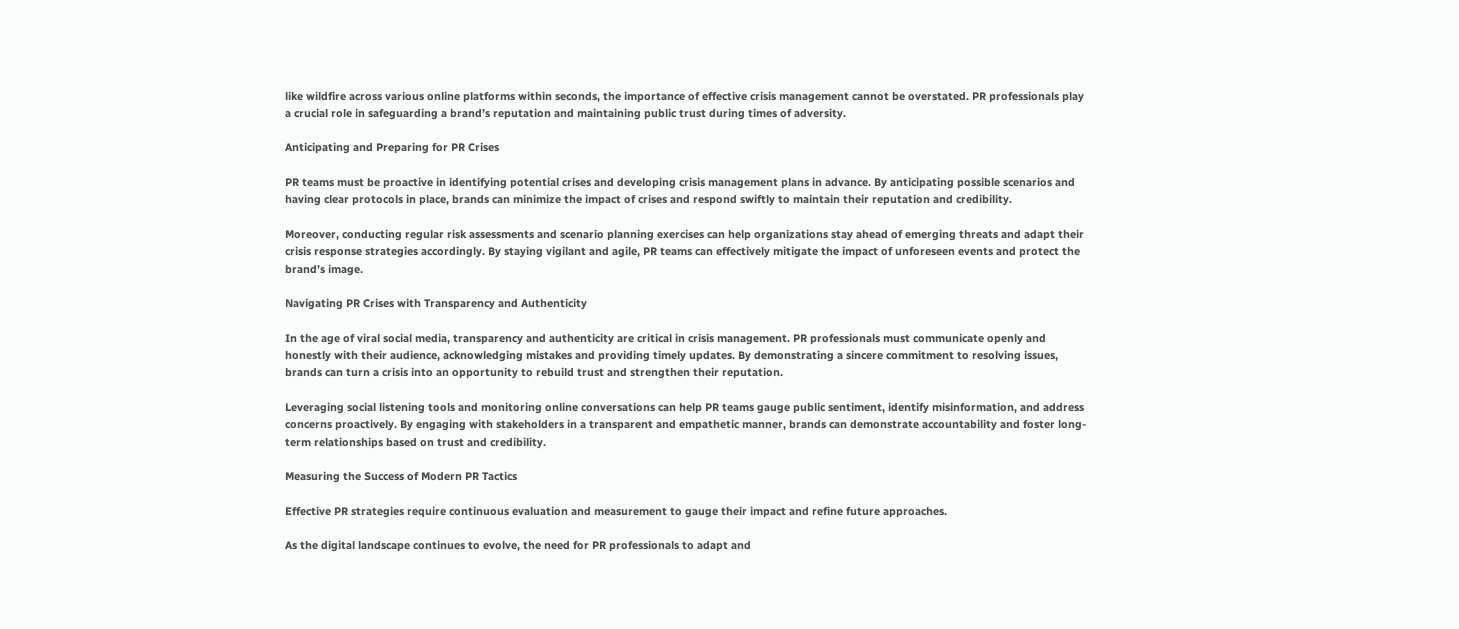like wildfire across various online platforms within seconds, the importance of effective crisis management cannot be overstated. PR professionals play a crucial role in safeguarding a brand’s reputation and maintaining public trust during times of adversity.

Anticipating and Preparing for PR Crises

PR teams must be proactive in identifying potential crises and developing crisis management plans in advance. By anticipating possible scenarios and having clear protocols in place, brands can minimize the impact of crises and respond swiftly to maintain their reputation and credibility.

Moreover, conducting regular risk assessments and scenario planning exercises can help organizations stay ahead of emerging threats and adapt their crisis response strategies accordingly. By staying vigilant and agile, PR teams can effectively mitigate the impact of unforeseen events and protect the brand’s image.

Navigating PR Crises with Transparency and Authenticity

In the age of viral social media, transparency and authenticity are critical in crisis management. PR professionals must communicate openly and honestly with their audience, acknowledging mistakes and providing timely updates. By demonstrating a sincere commitment to resolving issues, brands can turn a crisis into an opportunity to rebuild trust and strengthen their reputation.

Leveraging social listening tools and monitoring online conversations can help PR teams gauge public sentiment, identify misinformation, and address concerns proactively. By engaging with stakeholders in a transparent and empathetic manner, brands can demonstrate accountability and foster long-term relationships based on trust and credibility.

Measuring the Success of Modern PR Tactics

Effective PR strategies require continuous evaluation and measurement to gauge their impact and refine future approaches.

As the digital landscape continues to evolve, the need for PR professionals to adapt and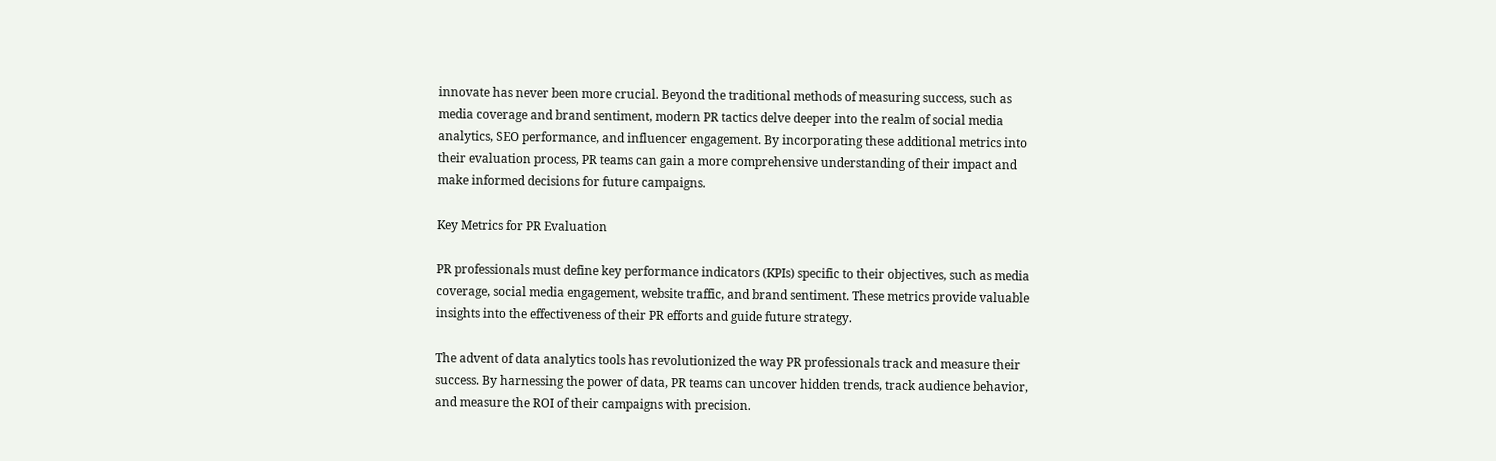innovate has never been more crucial. Beyond the traditional methods of measuring success, such as media coverage and brand sentiment, modern PR tactics delve deeper into the realm of social media analytics, SEO performance, and influencer engagement. By incorporating these additional metrics into their evaluation process, PR teams can gain a more comprehensive understanding of their impact and make informed decisions for future campaigns.

Key Metrics for PR Evaluation

PR professionals must define key performance indicators (KPIs) specific to their objectives, such as media coverage, social media engagement, website traffic, and brand sentiment. These metrics provide valuable insights into the effectiveness of their PR efforts and guide future strategy.

The advent of data analytics tools has revolutionized the way PR professionals track and measure their success. By harnessing the power of data, PR teams can uncover hidden trends, track audience behavior, and measure the ROI of their campaigns with precision.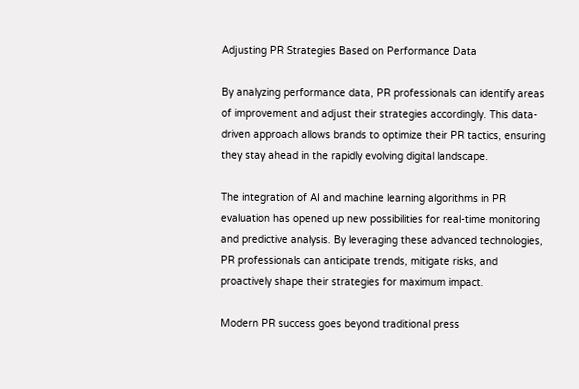Adjusting PR Strategies Based on Performance Data

By analyzing performance data, PR professionals can identify areas of improvement and adjust their strategies accordingly. This data-driven approach allows brands to optimize their PR tactics, ensuring they stay ahead in the rapidly evolving digital landscape.

The integration of AI and machine learning algorithms in PR evaluation has opened up new possibilities for real-time monitoring and predictive analysis. By leveraging these advanced technologies, PR professionals can anticipate trends, mitigate risks, and proactively shape their strategies for maximum impact.

Modern PR success goes beyond traditional press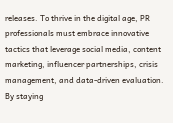releases. To thrive in the digital age, PR professionals must embrace innovative tactics that leverage social media, content marketing, influencer partnerships, crisis management, and data-driven evaluation. By staying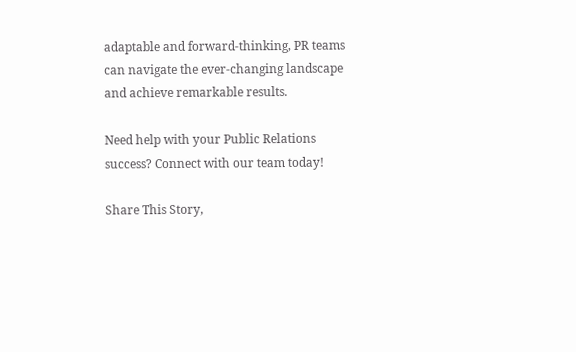adaptable and forward-thinking, PR teams can navigate the ever-changing landscape and achieve remarkable results.

Need help with your Public Relations success? Connect with our team today!

Share This Story,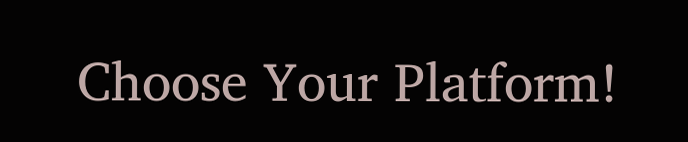Choose Your Platform!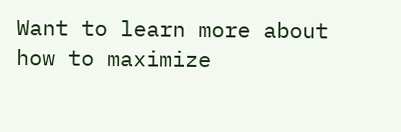Want to learn more about how to maximize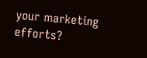your marketing efforts?